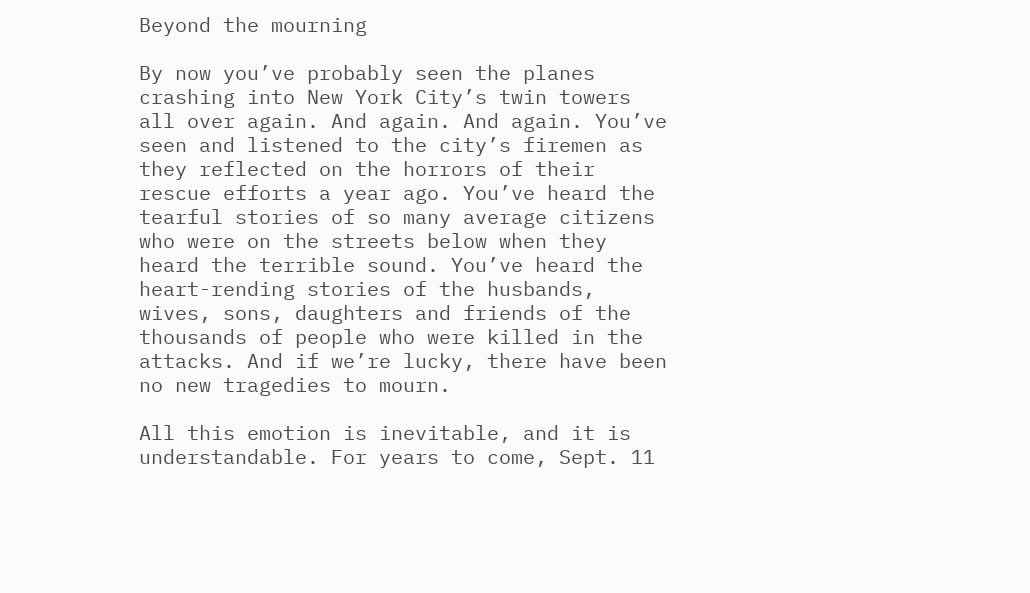Beyond the mourning

By now you’ve probably seen the planes crashing into New York City’s twin towers all over again. And again. And again. You’ve seen and listened to the city’s firemen as they reflected on the horrors of their rescue efforts a year ago. You’ve heard the tearful stories of so many average citizens who were on the streets below when they heard the terrible sound. You’ve heard the heart-rending stories of the husbands, wives, sons, daughters and friends of the thousands of people who were killed in the attacks. And if we’re lucky, there have been no new tragedies to mourn.

All this emotion is inevitable, and it is understandable. For years to come, Sept. 11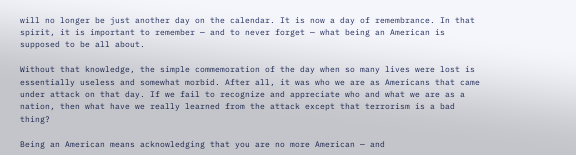will no longer be just another day on the calendar. It is now a day of remembrance. In that spirit, it is important to remember — and to never forget — what being an American is supposed to be all about.

Without that knowledge, the simple commemoration of the day when so many lives were lost is essentially useless and somewhat morbid. After all, it was who we are as Americans that came under attack on that day. If we fail to recognize and appreciate who and what we are as a nation, then what have we really learned from the attack except that terrorism is a bad thing?

Being an American means acknowledging that you are no more American — and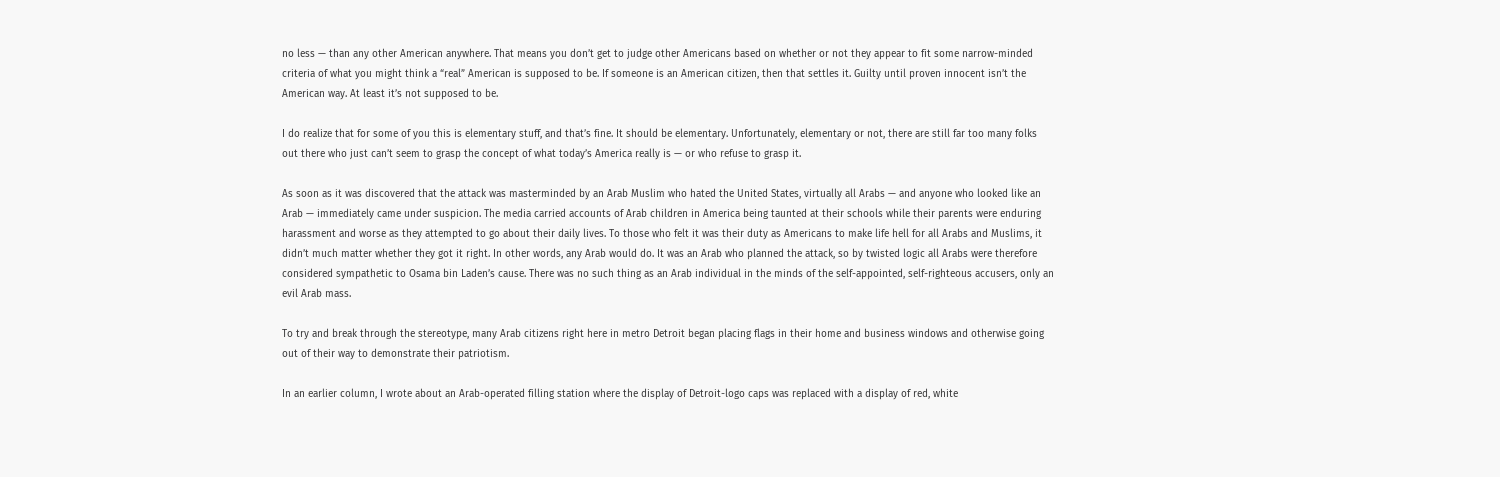no less — than any other American anywhere. That means you don’t get to judge other Americans based on whether or not they appear to fit some narrow-minded criteria of what you might think a “real” American is supposed to be. If someone is an American citizen, then that settles it. Guilty until proven innocent isn’t the American way. At least it’s not supposed to be.

I do realize that for some of you this is elementary stuff, and that’s fine. It should be elementary. Unfortunately, elementary or not, there are still far too many folks out there who just can’t seem to grasp the concept of what today’s America really is — or who refuse to grasp it.

As soon as it was discovered that the attack was masterminded by an Arab Muslim who hated the United States, virtually all Arabs — and anyone who looked like an Arab — immediately came under suspicion. The media carried accounts of Arab children in America being taunted at their schools while their parents were enduring harassment and worse as they attempted to go about their daily lives. To those who felt it was their duty as Americans to make life hell for all Arabs and Muslims, it didn’t much matter whether they got it right. In other words, any Arab would do. It was an Arab who planned the attack, so by twisted logic all Arabs were therefore considered sympathetic to Osama bin Laden’s cause. There was no such thing as an Arab individual in the minds of the self-appointed, self-righteous accusers, only an evil Arab mass.

To try and break through the stereotype, many Arab citizens right here in metro Detroit began placing flags in their home and business windows and otherwise going out of their way to demonstrate their patriotism.

In an earlier column, I wrote about an Arab-operated filling station where the display of Detroit-logo caps was replaced with a display of red, white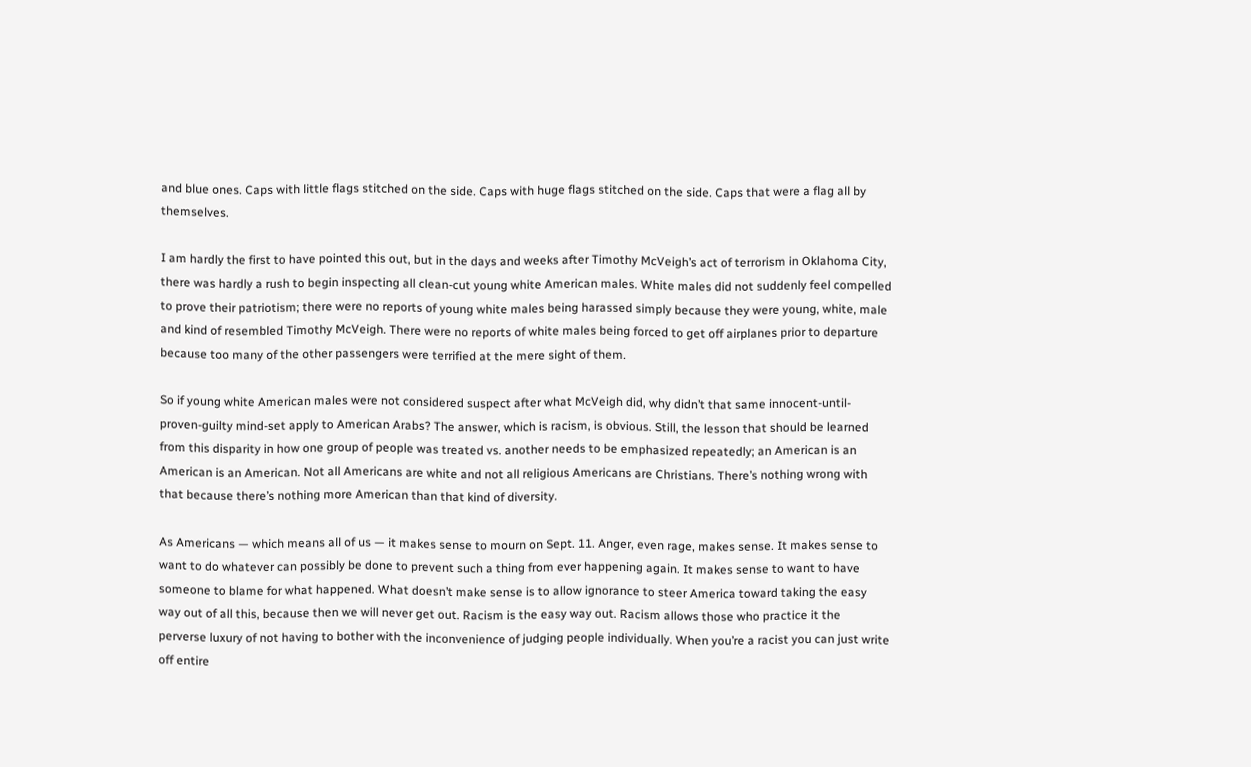and blue ones. Caps with little flags stitched on the side. Caps with huge flags stitched on the side. Caps that were a flag all by themselves.

I am hardly the first to have pointed this out, but in the days and weeks after Timothy McVeigh’s act of terrorism in Oklahoma City, there was hardly a rush to begin inspecting all clean-cut young white American males. White males did not suddenly feel compelled to prove their patriotism; there were no reports of young white males being harassed simply because they were young, white, male and kind of resembled Timothy McVeigh. There were no reports of white males being forced to get off airplanes prior to departure because too many of the other passengers were terrified at the mere sight of them.

So if young white American males were not considered suspect after what McVeigh did, why didn’t that same innocent-until-proven-guilty mind-set apply to American Arabs? The answer, which is racism, is obvious. Still, the lesson that should be learned from this disparity in how one group of people was treated vs. another needs to be emphasized repeatedly; an American is an American is an American. Not all Americans are white and not all religious Americans are Christians. There’s nothing wrong with that because there’s nothing more American than that kind of diversity.

As Americans — which means all of us — it makes sense to mourn on Sept. 11. Anger, even rage, makes sense. It makes sense to want to do whatever can possibly be done to prevent such a thing from ever happening again. It makes sense to want to have someone to blame for what happened. What doesn’t make sense is to allow ignorance to steer America toward taking the easy way out of all this, because then we will never get out. Racism is the easy way out. Racism allows those who practice it the perverse luxury of not having to bother with the inconvenience of judging people individually. When you’re a racist you can just write off entire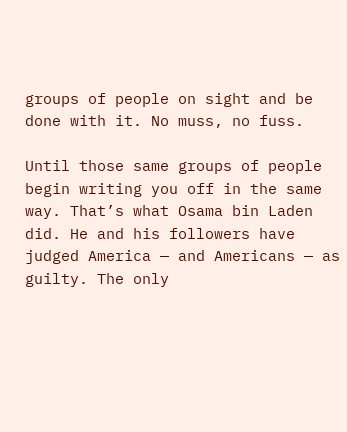groups of people on sight and be done with it. No muss, no fuss.

Until those same groups of people begin writing you off in the same way. That’s what Osama bin Laden did. He and his followers have judged America — and Americans — as guilty. The only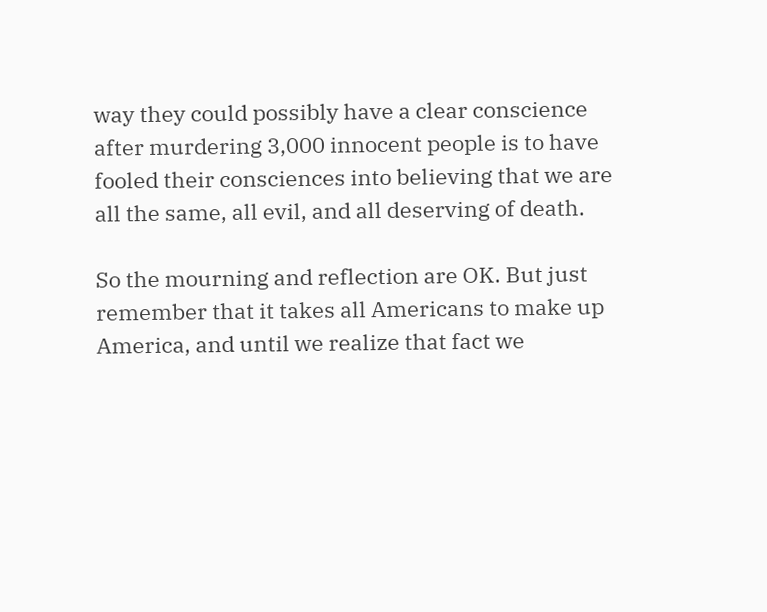way they could possibly have a clear conscience after murdering 3,000 innocent people is to have fooled their consciences into believing that we are all the same, all evil, and all deserving of death.

So the mourning and reflection are OK. But just remember that it takes all Americans to make up America, and until we realize that fact we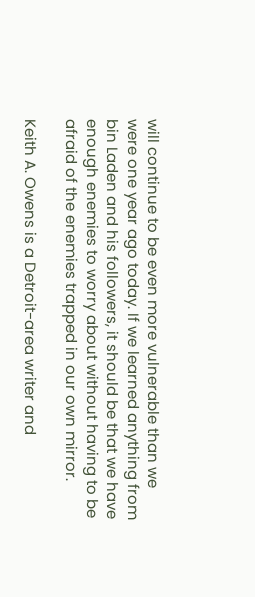will continue to be even more vulnerable than we were one year ago today. If we learned anything from bin Laden and his followers, it should be that we have enough enemies to worry about without having to be afraid of the enemies trapped in our own mirror.

Keith A. Owens is a Detroit-area writer and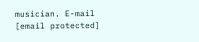musician. E-mail [email protected]